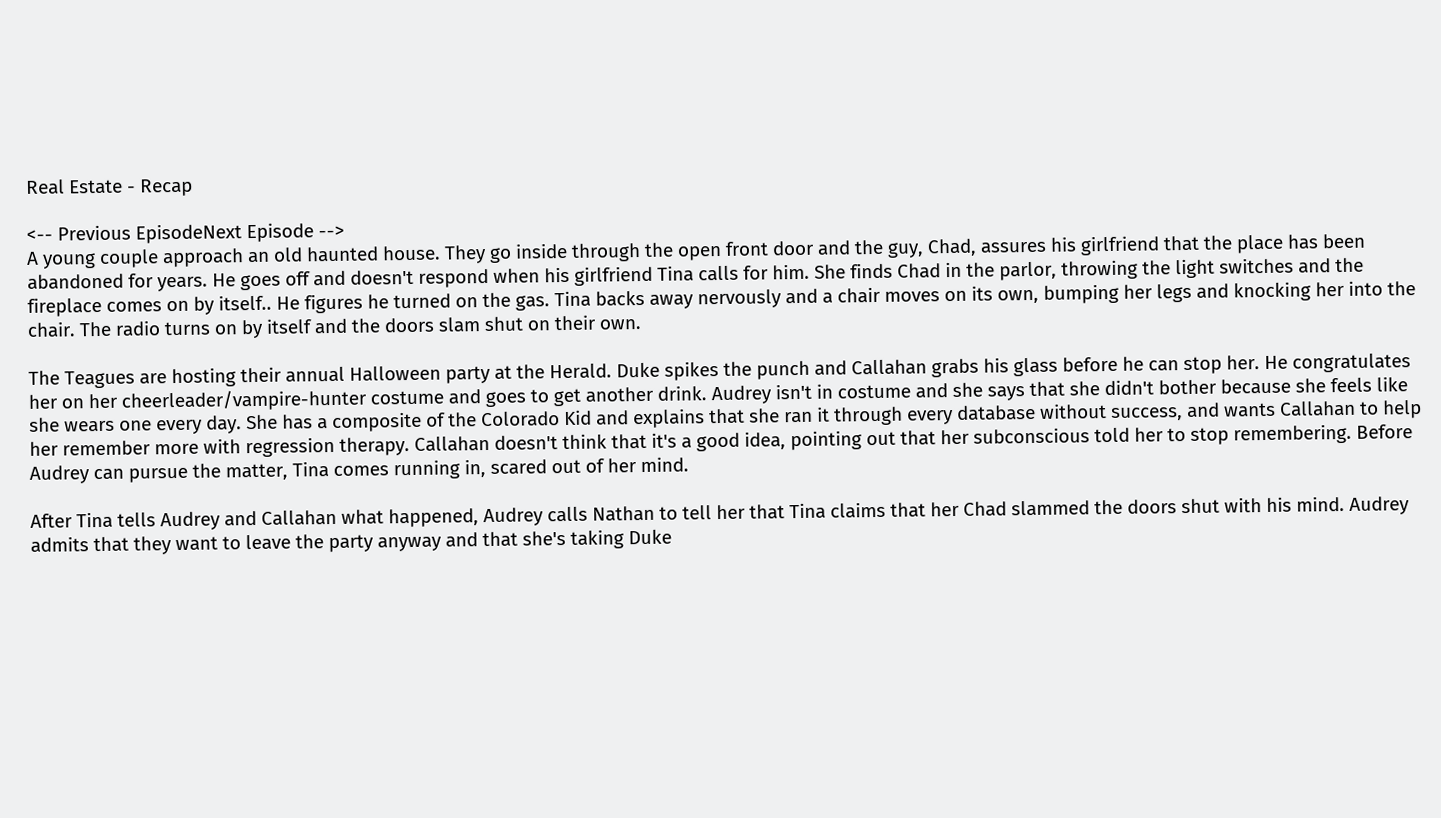Real Estate - Recap

<-- Previous EpisodeNext Episode -->
A young couple approach an old haunted house. They go inside through the open front door and the guy, Chad, assures his girlfriend that the place has been abandoned for years. He goes off and doesn't respond when his girlfriend Tina calls for him. She finds Chad in the parlor, throwing the light switches and the fireplace comes on by itself.. He figures he turned on the gas. Tina backs away nervously and a chair moves on its own, bumping her legs and knocking her into the chair. The radio turns on by itself and the doors slam shut on their own.

The Teagues are hosting their annual Halloween party at the Herald. Duke spikes the punch and Callahan grabs his glass before he can stop her. He congratulates her on her cheerleader/vampire-hunter costume and goes to get another drink. Audrey isn't in costume and she says that she didn't bother because she feels like she wears one every day. She has a composite of the Colorado Kid and explains that she ran it through every database without success, and wants Callahan to help her remember more with regression therapy. Callahan doesn't think that it's a good idea, pointing out that her subconscious told her to stop remembering. Before Audrey can pursue the matter, Tina comes running in, scared out of her mind.

After Tina tells Audrey and Callahan what happened, Audrey calls Nathan to tell her that Tina claims that her Chad slammed the doors shut with his mind. Audrey admits that they want to leave the party anyway and that she's taking Duke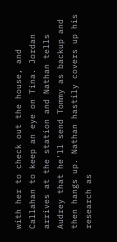with her to check out the house, and Callahan to keep an eye on Tina. Jordan arrives at the station and Nathan tells Audrey that he'll send Tommy as backup and then hangs up. Nathan hastily covers up his research as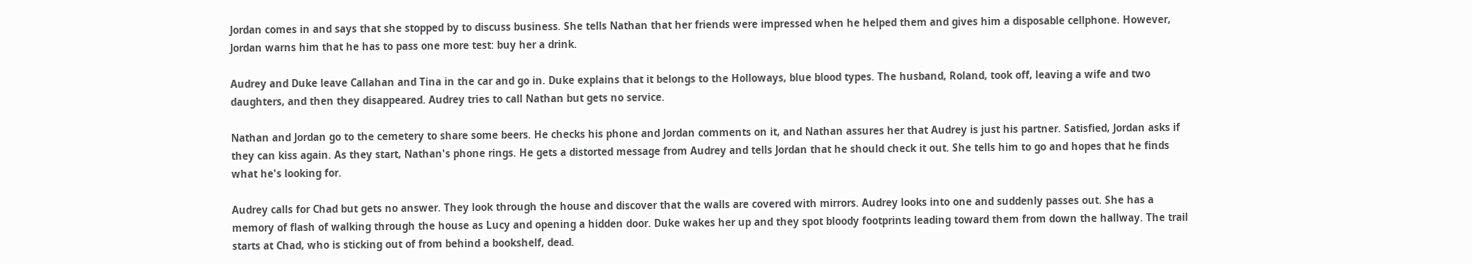Jordan comes in and says that she stopped by to discuss business. She tells Nathan that her friends were impressed when he helped them and gives him a disposable cellphone. However, Jordan warns him that he has to pass one more test: buy her a drink.

Audrey and Duke leave Callahan and Tina in the car and go in. Duke explains that it belongs to the Holloways, blue blood types. The husband, Roland, took off, leaving a wife and two daughters, and then they disappeared. Audrey tries to call Nathan but gets no service.

Nathan and Jordan go to the cemetery to share some beers. He checks his phone and Jordan comments on it, and Nathan assures her that Audrey is just his partner. Satisfied, Jordan asks if they can kiss again. As they start, Nathan's phone rings. He gets a distorted message from Audrey and tells Jordan that he should check it out. She tells him to go and hopes that he finds what he's looking for.

Audrey calls for Chad but gets no answer. They look through the house and discover that the walls are covered with mirrors. Audrey looks into one and suddenly passes out. She has a memory of flash of walking through the house as Lucy and opening a hidden door. Duke wakes her up and they spot bloody footprints leading toward them from down the hallway. The trail starts at Chad, who is sticking out of from behind a bookshelf, dead.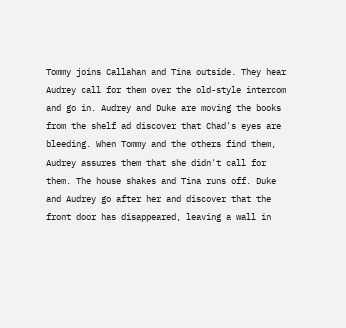Tommy joins Callahan and Tina outside. They hear Audrey call for them over the old-style intercom and go in. Audrey and Duke are moving the books from the shelf ad discover that Chad's eyes are bleeding. When Tommy and the others find them, Audrey assures them that she didn't call for them. The house shakes and Tina runs off. Duke and Audrey go after her and discover that the front door has disappeared, leaving a wall in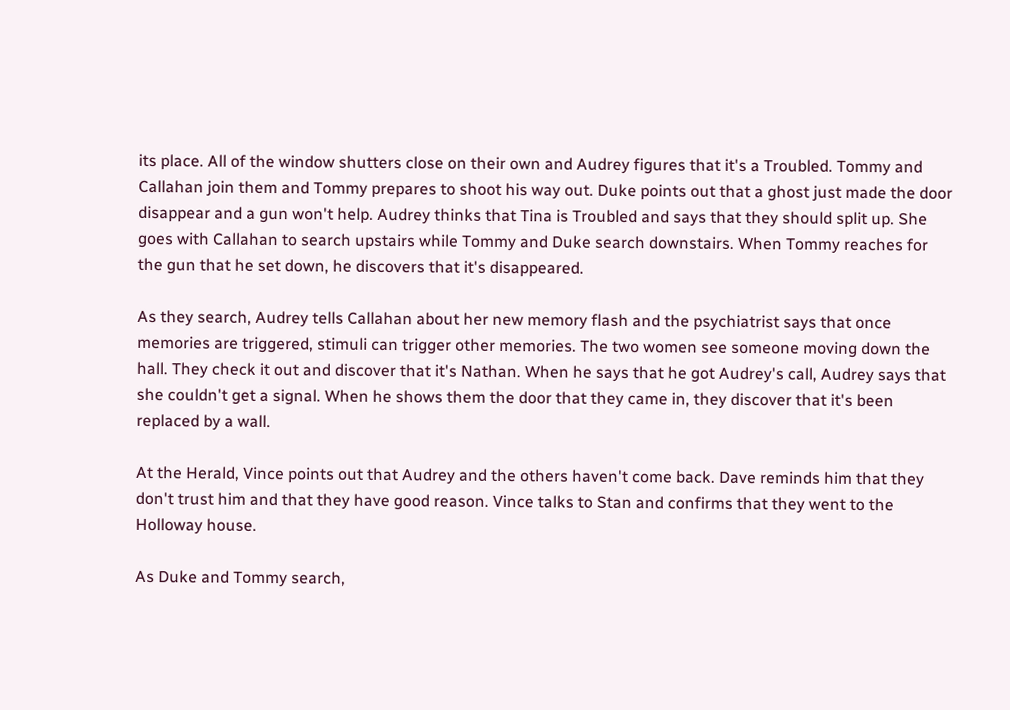its place. All of the window shutters close on their own and Audrey figures that it's a Troubled. Tommy and Callahan join them and Tommy prepares to shoot his way out. Duke points out that a ghost just made the door disappear and a gun won't help. Audrey thinks that Tina is Troubled and says that they should split up. She goes with Callahan to search upstairs while Tommy and Duke search downstairs. When Tommy reaches for the gun that he set down, he discovers that it's disappeared.

As they search, Audrey tells Callahan about her new memory flash and the psychiatrist says that once memories are triggered, stimuli can trigger other memories. The two women see someone moving down the hall. They check it out and discover that it's Nathan. When he says that he got Audrey's call, Audrey says that she couldn't get a signal. When he shows them the door that they came in, they discover that it's been replaced by a wall.

At the Herald, Vince points out that Audrey and the others haven't come back. Dave reminds him that they don't trust him and that they have good reason. Vince talks to Stan and confirms that they went to the Holloway house.

As Duke and Tommy search,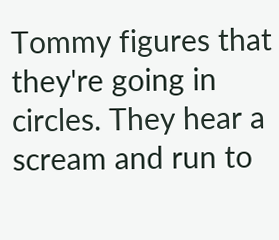Tommy figures that they're going in circles. They hear a scream and run to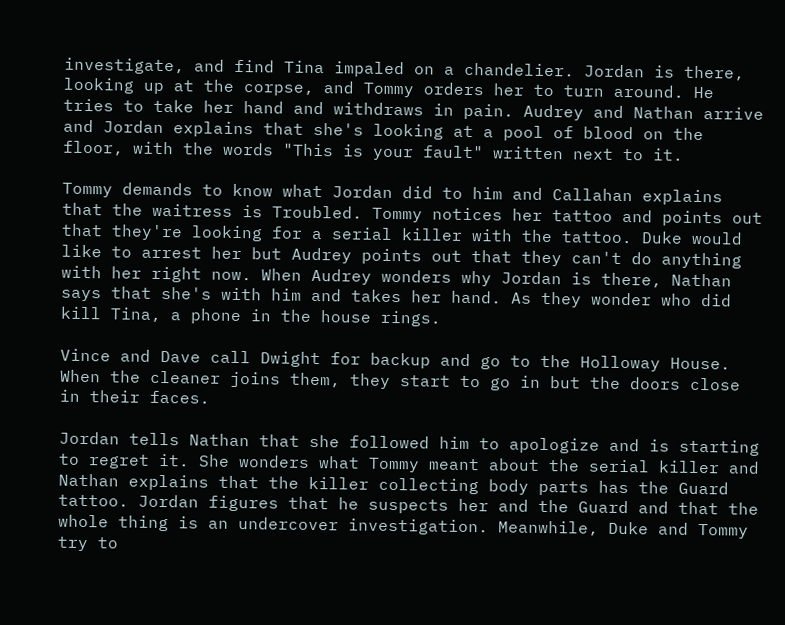investigate, and find Tina impaled on a chandelier. Jordan is there, looking up at the corpse, and Tommy orders her to turn around. He tries to take her hand and withdraws in pain. Audrey and Nathan arrive and Jordan explains that she's looking at a pool of blood on the floor, with the words "This is your fault" written next to it.

Tommy demands to know what Jordan did to him and Callahan explains that the waitress is Troubled. Tommy notices her tattoo and points out that they're looking for a serial killer with the tattoo. Duke would like to arrest her but Audrey points out that they can't do anything with her right now. When Audrey wonders why Jordan is there, Nathan says that she's with him and takes her hand. As they wonder who did kill Tina, a phone in the house rings.

Vince and Dave call Dwight for backup and go to the Holloway House. When the cleaner joins them, they start to go in but the doors close in their faces.

Jordan tells Nathan that she followed him to apologize and is starting to regret it. She wonders what Tommy meant about the serial killer and Nathan explains that the killer collecting body parts has the Guard tattoo. Jordan figures that he suspects her and the Guard and that the whole thing is an undercover investigation. Meanwhile, Duke and Tommy try to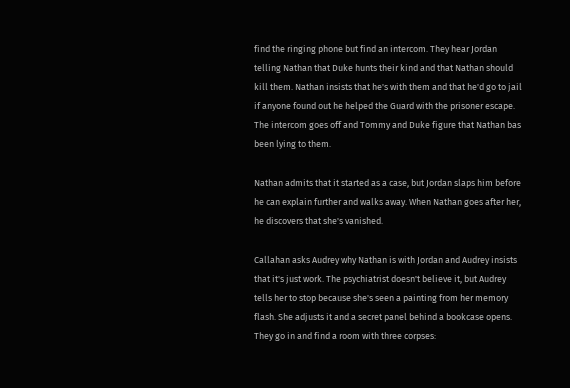find the ringing phone but find an intercom. They hear Jordan telling Nathan that Duke hunts their kind and that Nathan should kill them. Nathan insists that he's with them and that he'd go to jail if anyone found out he helped the Guard with the prisoner escape. The intercom goes off and Tommy and Duke figure that Nathan bas been lying to them.

Nathan admits that it started as a case, but Jordan slaps him before he can explain further and walks away. When Nathan goes after her, he discovers that she's vanished.

Callahan asks Audrey why Nathan is with Jordan and Audrey insists that it's just work. The psychiatrist doesn't believe it, but Audrey tells her to stop because she's seen a painting from her memory flash. She adjusts it and a secret panel behind a bookcase opens. They go in and find a room with three corpses: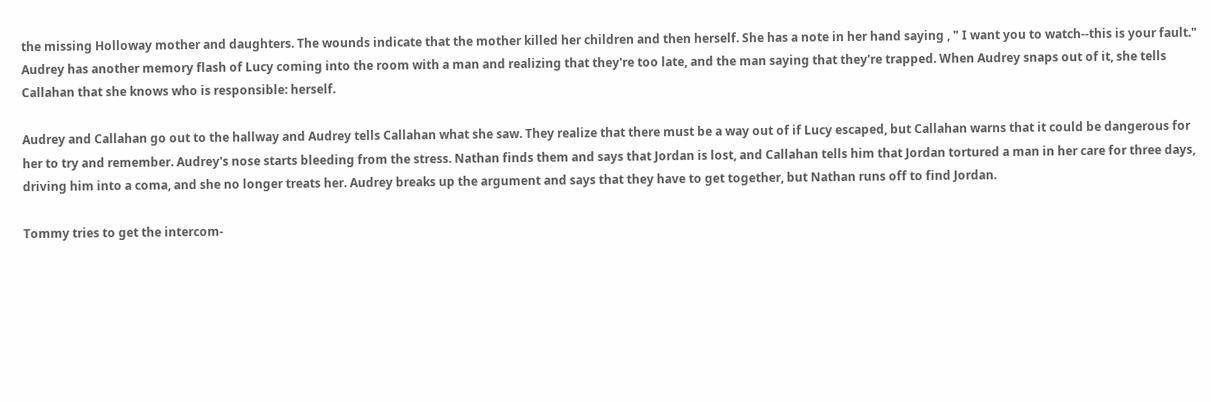the missing Holloway mother and daughters. The wounds indicate that the mother killed her children and then herself. She has a note in her hand saying , " I want you to watch--this is your fault." Audrey has another memory flash of Lucy coming into the room with a man and realizing that they're too late, and the man saying that they're trapped. When Audrey snaps out of it, she tells Callahan that she knows who is responsible: herself.

Audrey and Callahan go out to the hallway and Audrey tells Callahan what she saw. They realize that there must be a way out of if Lucy escaped, but Callahan warns that it could be dangerous for her to try and remember. Audrey's nose starts bleeding from the stress. Nathan finds them and says that Jordan is lost, and Callahan tells him that Jordan tortured a man in her care for three days, driving him into a coma, and she no longer treats her. Audrey breaks up the argument and says that they have to get together, but Nathan runs off to find Jordan.

Tommy tries to get the intercom-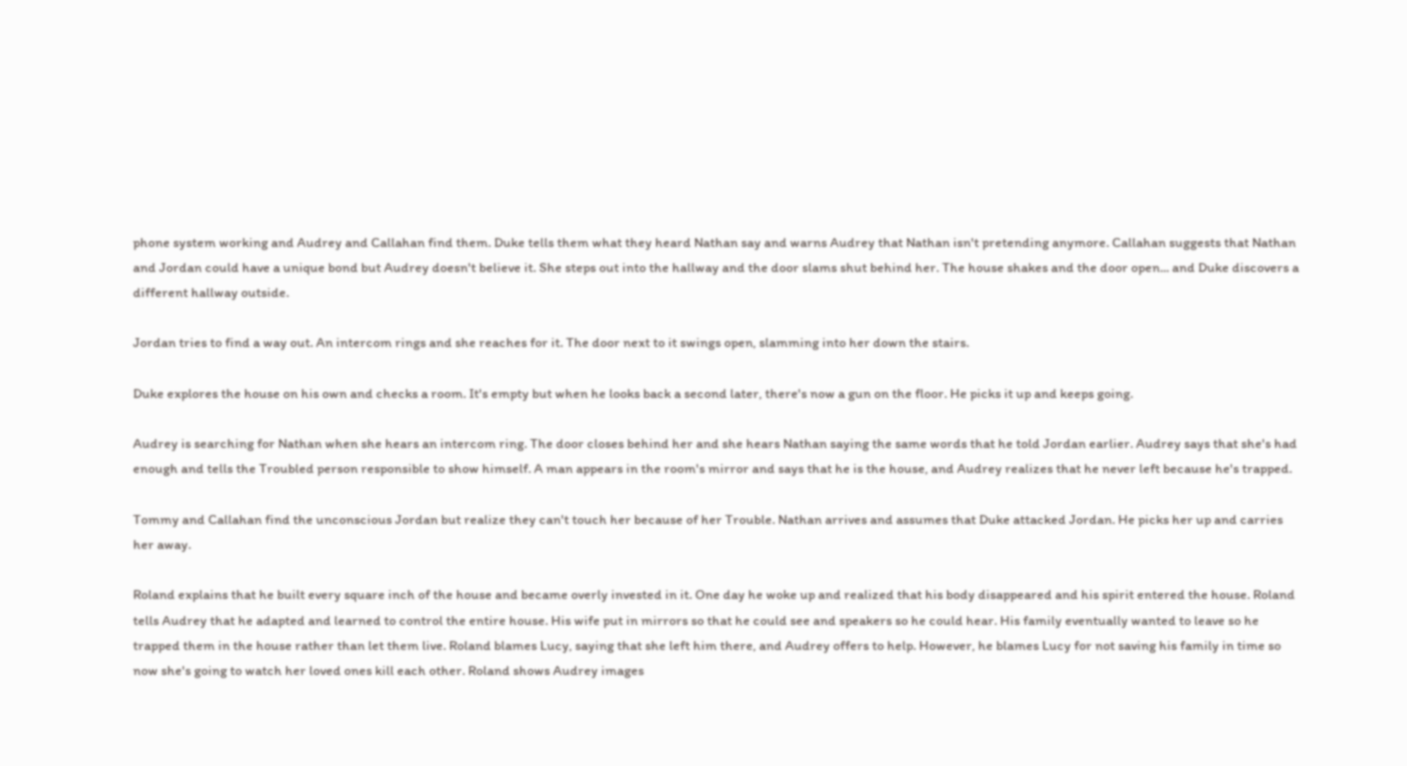phone system working and Audrey and Callahan find them. Duke tells them what they heard Nathan say and warns Audrey that Nathan isn't pretending anymore. Callahan suggests that Nathan and Jordan could have a unique bond but Audrey doesn't believe it. She steps out into the hallway and the door slams shut behind her. The house shakes and the door open... and Duke discovers a different hallway outside.

Jordan tries to find a way out. An intercom rings and she reaches for it. The door next to it swings open, slamming into her down the stairs.

Duke explores the house on his own and checks a room. It's empty but when he looks back a second later, there's now a gun on the floor. He picks it up and keeps going.

Audrey is searching for Nathan when she hears an intercom ring. The door closes behind her and she hears Nathan saying the same words that he told Jordan earlier. Audrey says that she's had enough and tells the Troubled person responsible to show himself. A man appears in the room's mirror and says that he is the house, and Audrey realizes that he never left because he's trapped.

Tommy and Callahan find the unconscious Jordan but realize they can't touch her because of her Trouble. Nathan arrives and assumes that Duke attacked Jordan. He picks her up and carries her away.

Roland explains that he built every square inch of the house and became overly invested in it. One day he woke up and realized that his body disappeared and his spirit entered the house. Roland tells Audrey that he adapted and learned to control the entire house. His wife put in mirrors so that he could see and speakers so he could hear. His family eventually wanted to leave so he trapped them in the house rather than let them live. Roland blames Lucy, saying that she left him there, and Audrey offers to help. However, he blames Lucy for not saving his family in time so now she's going to watch her loved ones kill each other. Roland shows Audrey images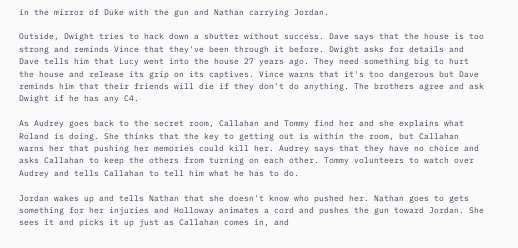in the mirror of Duke with the gun and Nathan carrying Jordan.

Outside, Dwight tries to hack down a shutter without success. Dave says that the house is too strong and reminds Vince that they've been through it before. Dwight asks for details and Dave tells him that Lucy went into the house 27 years ago. They need something big to hurt the house and release its grip on its captives. Vince warns that it's too dangerous but Dave reminds him that their friends will die if they don't do anything. The brothers agree and ask Dwight if he has any C4.

As Audrey goes back to the secret room, Callahan and Tommy find her and she explains what Roland is doing. She thinks that the key to getting out is within the room, but Callahan warns her that pushing her memories could kill her. Audrey says that they have no choice and asks Callahan to keep the others from turning on each other. Tommy volunteers to watch over Audrey and tells Callahan to tell him what he has to do.

Jordan wakes up and tells Nathan that she doesn't know who pushed her. Nathan goes to gets something for her injuries and Holloway animates a cord and pushes the gun toward Jordan. She sees it and picks it up just as Callahan comes in, and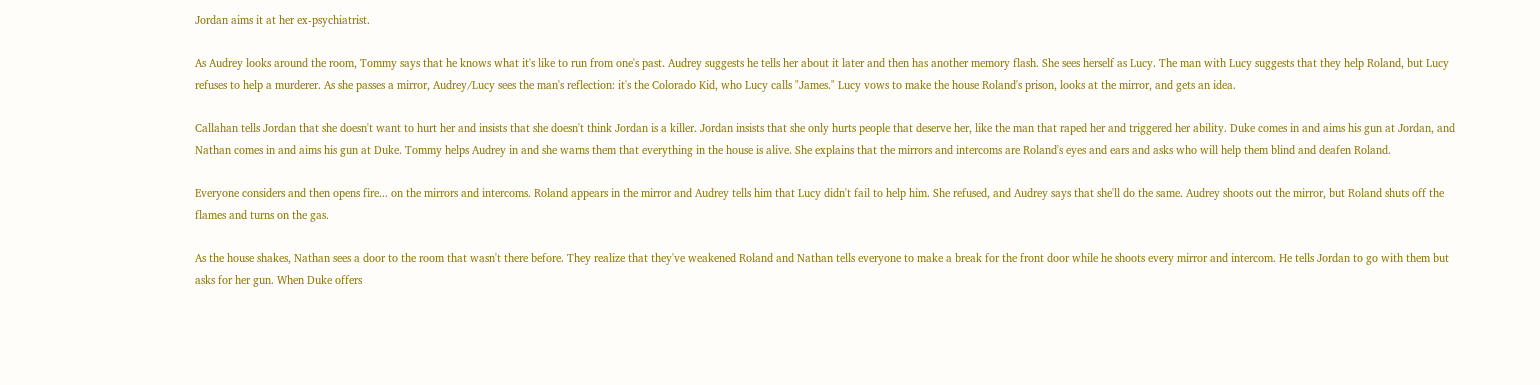Jordan aims it at her ex-psychiatrist.

As Audrey looks around the room, Tommy says that he knows what it's like to run from one's past. Audrey suggests he tells her about it later and then has another memory flash. She sees herself as Lucy. The man with Lucy suggests that they help Roland, but Lucy refuses to help a murderer. As she passes a mirror, Audrey/Lucy sees the man's reflection: it's the Colorado Kid, who Lucy calls "James." Lucy vows to make the house Roland's prison, looks at the mirror, and gets an idea.

Callahan tells Jordan that she doesn't want to hurt her and insists that she doesn't think Jordan is a killer. Jordan insists that she only hurts people that deserve her, like the man that raped her and triggered her ability. Duke comes in and aims his gun at Jordan, and Nathan comes in and aims his gun at Duke. Tommy helps Audrey in and she warns them that everything in the house is alive. She explains that the mirrors and intercoms are Roland's eyes and ears and asks who will help them blind and deafen Roland.

Everyone considers and then opens fire... on the mirrors and intercoms. Roland appears in the mirror and Audrey tells him that Lucy didn't fail to help him. She refused, and Audrey says that she'll do the same. Audrey shoots out the mirror, but Roland shuts off the flames and turns on the gas.

As the house shakes, Nathan sees a door to the room that wasn't there before. They realize that they've weakened Roland and Nathan tells everyone to make a break for the front door while he shoots every mirror and intercom. He tells Jordan to go with them but asks for her gun. When Duke offers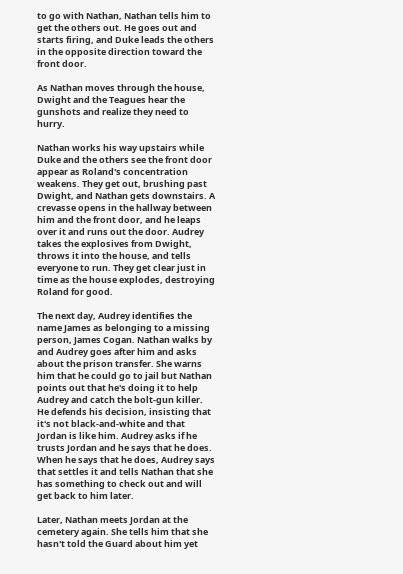to go with Nathan, Nathan tells him to get the others out. He goes out and starts firing, and Duke leads the others in the opposite direction toward the front door.

As Nathan moves through the house, Dwight and the Teagues hear the gunshots and realize they need to hurry.

Nathan works his way upstairs while Duke and the others see the front door appear as Roland's concentration weakens. They get out, brushing past Dwight, and Nathan gets downstairs. A crevasse opens in the hallway between him and the front door, and he leaps over it and runs out the door. Audrey takes the explosives from Dwight, throws it into the house, and tells everyone to run. They get clear just in time as the house explodes, destroying Roland for good.

The next day, Audrey identifies the name James as belonging to a missing person, James Cogan. Nathan walks by and Audrey goes after him and asks about the prison transfer. She warns him that he could go to jail but Nathan points out that he's doing it to help Audrey and catch the bolt-gun killer. He defends his decision, insisting that it's not black-and-white and that Jordan is like him. Audrey asks if he trusts Jordan and he says that he does. When he says that he does, Audrey says that settles it and tells Nathan that she has something to check out and will get back to him later.

Later, Nathan meets Jordan at the cemetery again. She tells him that she hasn't told the Guard about him yet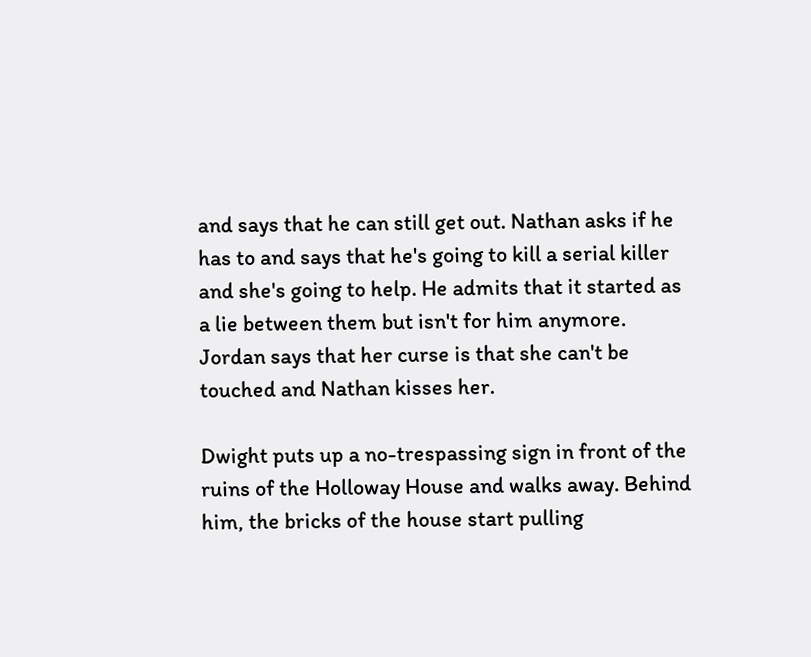and says that he can still get out. Nathan asks if he has to and says that he's going to kill a serial killer and she's going to help. He admits that it started as a lie between them but isn't for him anymore. Jordan says that her curse is that she can't be touched and Nathan kisses her.

Dwight puts up a no-trespassing sign in front of the ruins of the Holloway House and walks away. Behind him, the bricks of the house start pulling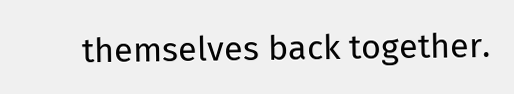themselves back together.